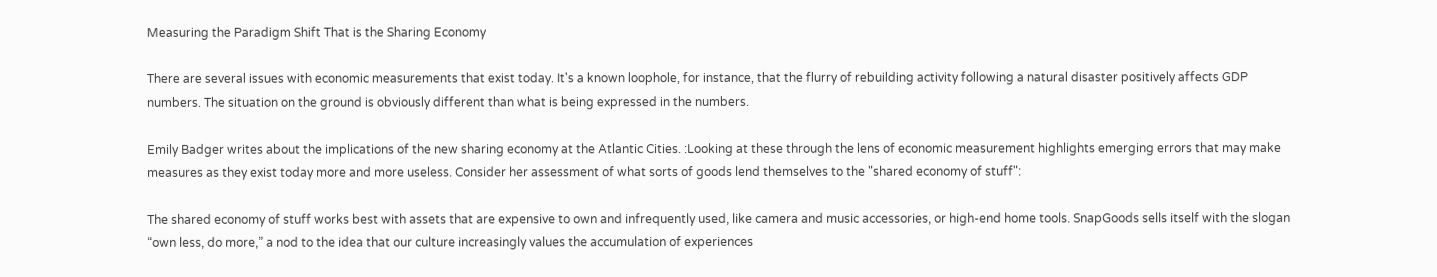Measuring the Paradigm Shift That is the Sharing Economy

There are several issues with economic measurements that exist today. It's a known loophole, for instance, that the flurry of rebuilding activity following a natural disaster positively affects GDP numbers. The situation on the ground is obviously different than what is being expressed in the numbers.

Emily Badger writes about the implications of the new sharing economy at the Atlantic Cities. :Looking at these through the lens of economic measurement highlights emerging errors that may make measures as they exist today more and more useless. Consider her assessment of what sorts of goods lend themselves to the "shared economy of stuff":

The shared economy of stuff works best with assets that are expensive to own and infrequently used, like camera and music accessories, or high-end home tools. SnapGoods sells itself with the slogan “own less, do more,” a nod to the idea that our culture increasingly values the accumulation of experiences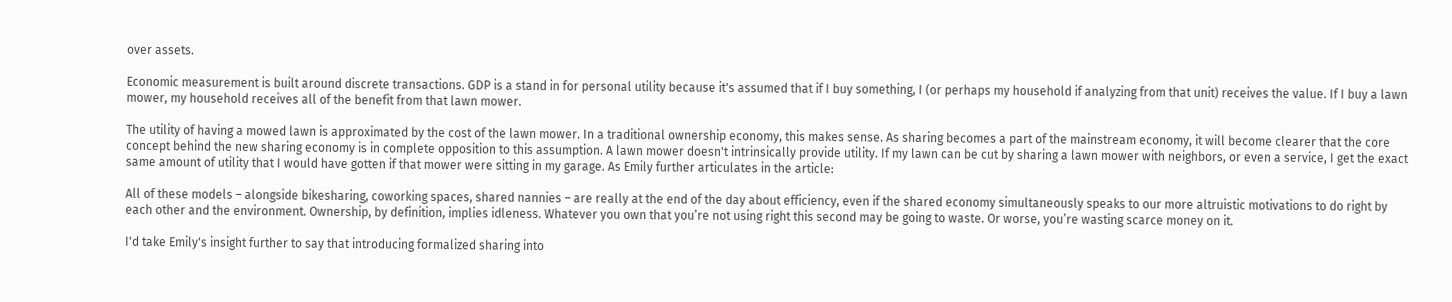over assets.

Economic measurement is built around discrete transactions. GDP is a stand in for personal utility because it's assumed that if I buy something, I (or perhaps my household if analyzing from that unit) receives the value. If I buy a lawn mower, my household receives all of the benefit from that lawn mower.

The utility of having a mowed lawn is approximated by the cost of the lawn mower. In a traditional ownership economy, this makes sense. As sharing becomes a part of the mainstream economy, it will become clearer that the core concept behind the new sharing economy is in complete opposition to this assumption. A lawn mower doesn't intrinsically provide utility. If my lawn can be cut by sharing a lawn mower with neighbors, or even a service, I get the exact same amount of utility that I would have gotten if that mower were sitting in my garage. As Emily further articulates in the article:

All of these models – alongside bikesharing, coworking spaces, shared nannies – are really at the end of the day about efficiency, even if the shared economy simultaneously speaks to our more altruistic motivations to do right by each other and the environment. Ownership, by definition, implies idleness. Whatever you own that you’re not using right this second may be going to waste. Or worse, you’re wasting scarce money on it.

I'd take Emily's insight further to say that introducing formalized sharing into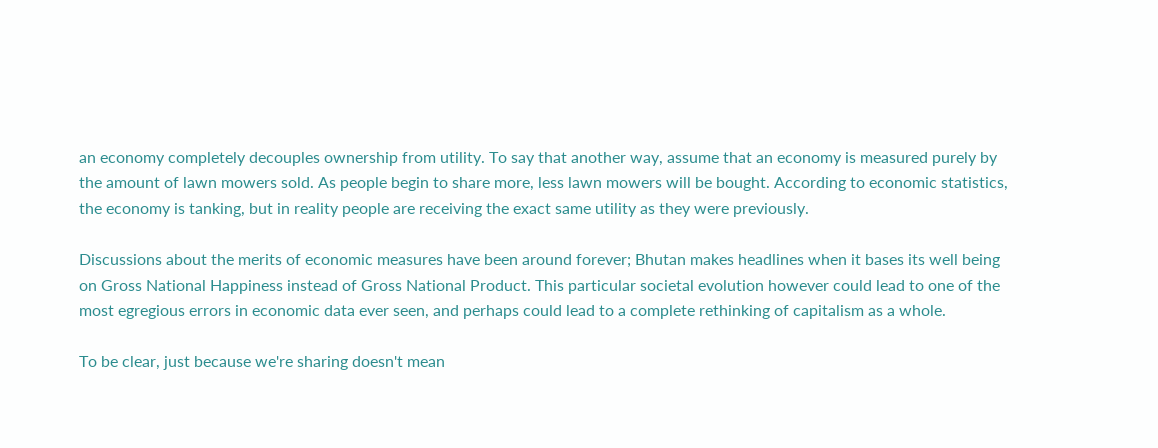an economy completely decouples ownership from utility. To say that another way, assume that an economy is measured purely by the amount of lawn mowers sold. As people begin to share more, less lawn mowers will be bought. According to economic statistics, the economy is tanking, but in reality people are receiving the exact same utility as they were previously.

Discussions about the merits of economic measures have been around forever; Bhutan makes headlines when it bases its well being on Gross National Happiness instead of Gross National Product. This particular societal evolution however could lead to one of the most egregious errors in economic data ever seen, and perhaps could lead to a complete rethinking of capitalism as a whole.

To be clear, just because we're sharing doesn't mean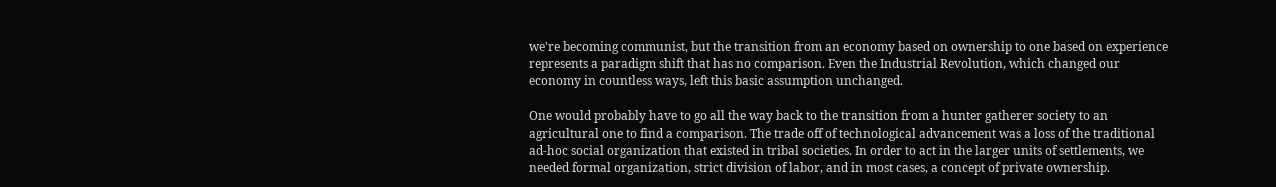we're becoming communist, but the transition from an economy based on ownership to one based on experience represents a paradigm shift that has no comparison. Even the Industrial Revolution, which changed our economy in countless ways, left this basic assumption unchanged.

One would probably have to go all the way back to the transition from a hunter gatherer society to an agricultural one to find a comparison. The trade off of technological advancement was a loss of the traditional ad-hoc social organization that existed in tribal societies. In order to act in the larger units of settlements, we needed formal organization, strict division of labor, and in most cases, a concept of private ownership.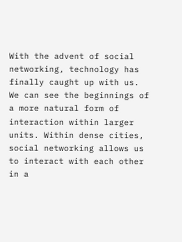With the advent of social networking, technology has finally caught up with us. We can see the beginnings of a more natural form of interaction within larger units. Within dense cities, social networking allows us to interact with each other in a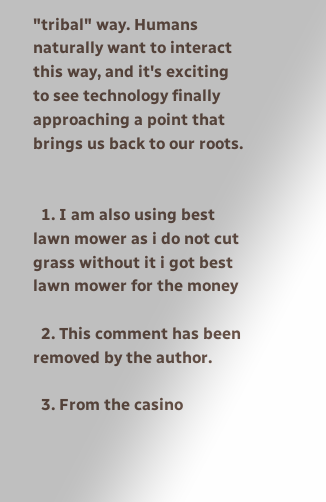"tribal" way. Humans naturally want to interact this way, and it's exciting to see technology finally approaching a point that brings us back to our roots.


  1. I am also using best lawn mower as i do not cut grass without it i got best lawn mower for the money

  2. This comment has been removed by the author.

  3. From the casino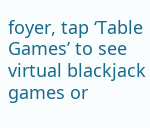foyer, tap ‘Table Games’ to see virtual blackjack games or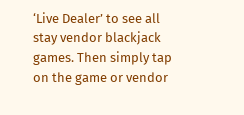‘Live Dealer’ to see all stay vendor blackjack games. Then simply tap on the game or vendor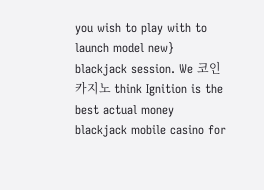you wish to play with to launch model new} blackjack session. We 코인카지노 think Ignition is the best actual money blackjack mobile casino for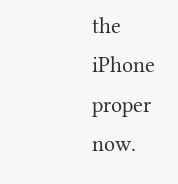the iPhone proper now.